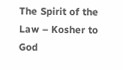The Spirit of the Law – Kosher to God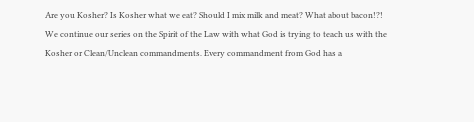Are you Kosher? Is Kosher what we eat? Should I mix milk and meat? What about bacon!?! We continue our series on the Spirit of the Law with what God is trying to teach us with the Kosher or Clean/Unclean commandments. Every commandment from God has a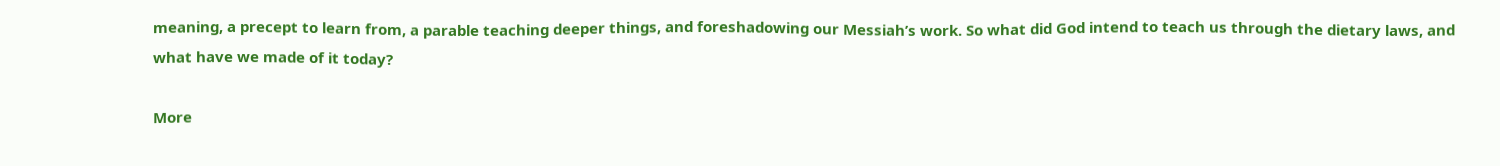meaning, a precept to learn from, a parable teaching deeper things, and foreshadowing our Messiah’s work. So what did God intend to teach us through the dietary laws, and what have we made of it today?

More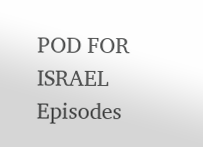POD FOR ISRAEL Episodes